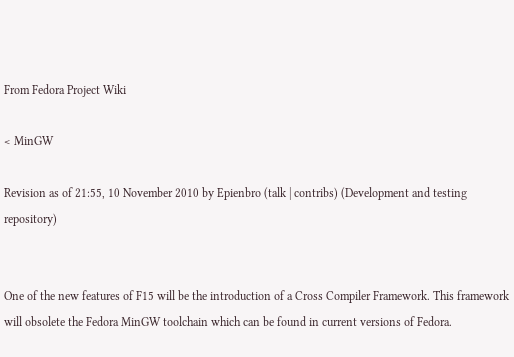From Fedora Project Wiki

< MinGW

Revision as of 21:55, 10 November 2010 by Epienbro (talk | contribs) (Development and testing repository)


One of the new features of F15 will be the introduction of a Cross Compiler Framework. This framework will obsolete the Fedora MinGW toolchain which can be found in current versions of Fedora.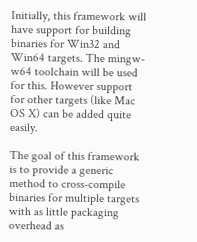Initially, this framework will have support for building binaries for Win32 and Win64 targets. The mingw-w64 toolchain will be used for this. However support for other targets (like Mac OS X) can be added quite easily.

The goal of this framework is to provide a generic method to cross-compile binaries for multiple targets with as little packaging overhead as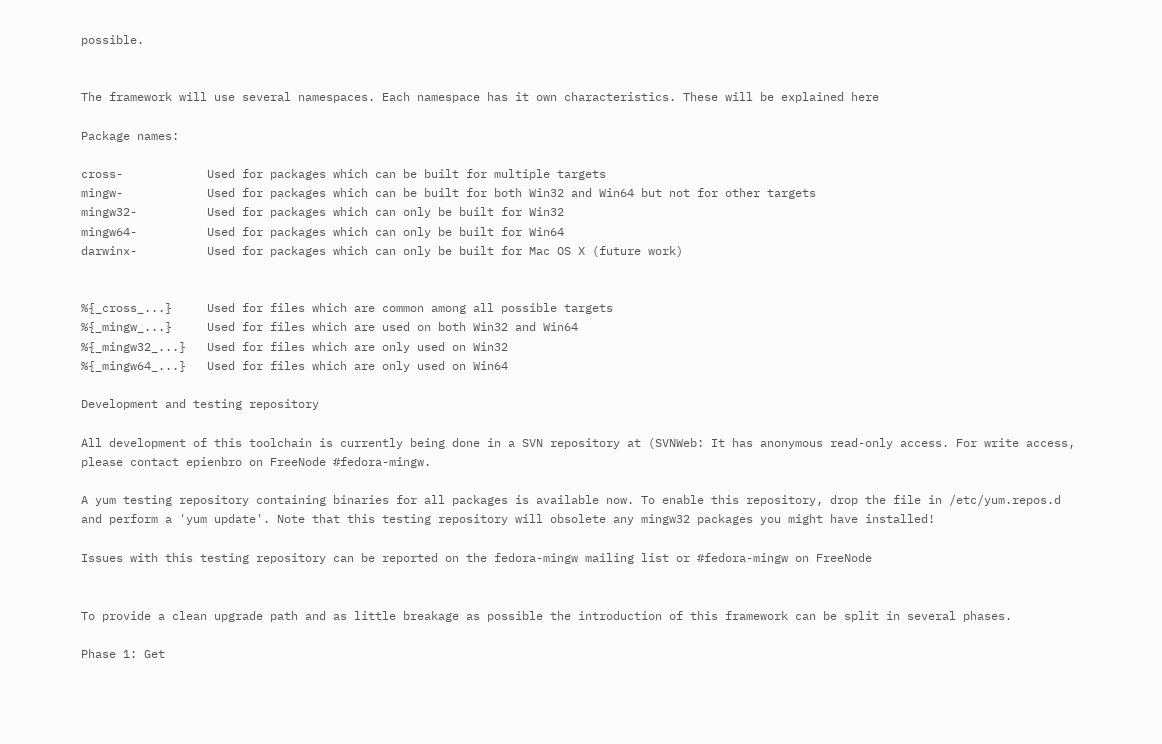possible.


The framework will use several namespaces. Each namespace has it own characteristics. These will be explained here

Package names:

cross-            Used for packages which can be built for multiple targets
mingw-            Used for packages which can be built for both Win32 and Win64 but not for other targets
mingw32-          Used for packages which can only be built for Win32
mingw64-          Used for packages which can only be built for Win64
darwinx-          Used for packages which can only be built for Mac OS X (future work)


%{_cross_...}     Used for files which are common among all possible targets
%{_mingw_...}     Used for files which are used on both Win32 and Win64
%{_mingw32_...}   Used for files which are only used on Win32
%{_mingw64_...}   Used for files which are only used on Win64

Development and testing repository

All development of this toolchain is currently being done in a SVN repository at (SVNWeb: It has anonymous read-only access. For write access, please contact epienbro on FreeNode #fedora-mingw.

A yum testing repository containing binaries for all packages is available now. To enable this repository, drop the file in /etc/yum.repos.d and perform a 'yum update'. Note that this testing repository will obsolete any mingw32 packages you might have installed!

Issues with this testing repository can be reported on the fedora-mingw mailing list or #fedora-mingw on FreeNode


To provide a clean upgrade path and as little breakage as possible the introduction of this framework can be split in several phases.

Phase 1: Get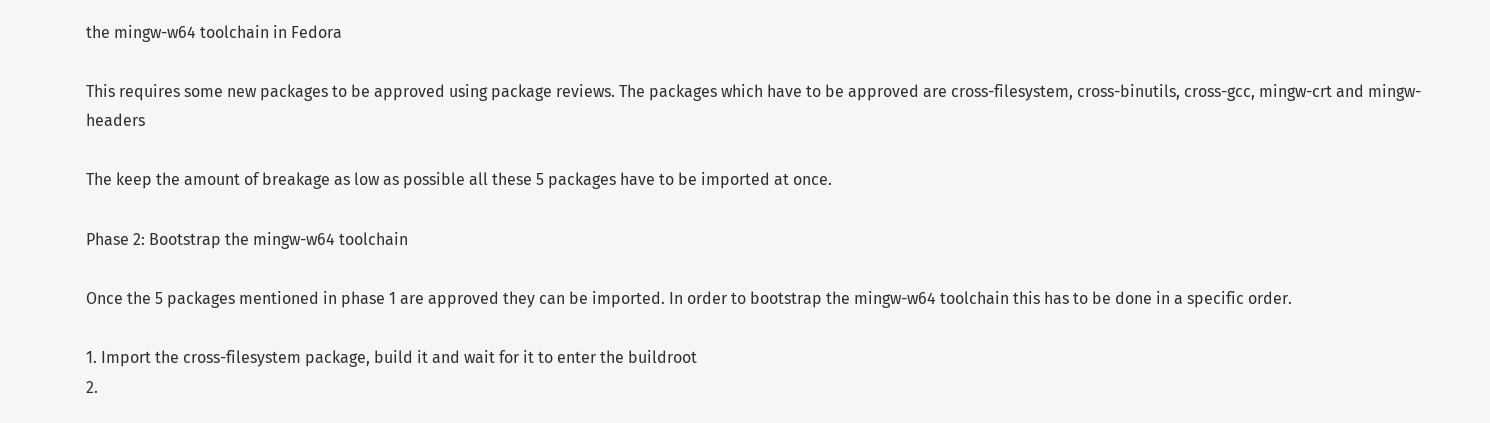the mingw-w64 toolchain in Fedora

This requires some new packages to be approved using package reviews. The packages which have to be approved are cross-filesystem, cross-binutils, cross-gcc, mingw-crt and mingw-headers

The keep the amount of breakage as low as possible all these 5 packages have to be imported at once.

Phase 2: Bootstrap the mingw-w64 toolchain

Once the 5 packages mentioned in phase 1 are approved they can be imported. In order to bootstrap the mingw-w64 toolchain this has to be done in a specific order.

1. Import the cross-filesystem package, build it and wait for it to enter the buildroot
2.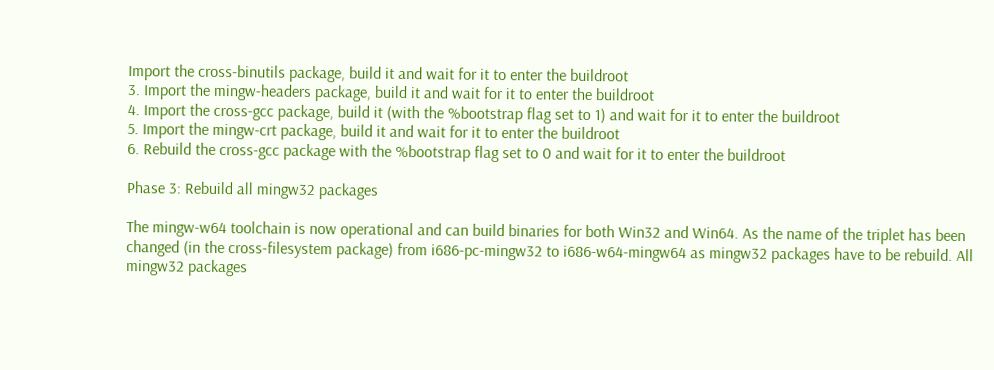Import the cross-binutils package, build it and wait for it to enter the buildroot
3. Import the mingw-headers package, build it and wait for it to enter the buildroot
4. Import the cross-gcc package, build it (with the %bootstrap flag set to 1) and wait for it to enter the buildroot
5. Import the mingw-crt package, build it and wait for it to enter the buildroot
6. Rebuild the cross-gcc package with the %bootstrap flag set to 0 and wait for it to enter the buildroot

Phase 3: Rebuild all mingw32 packages

The mingw-w64 toolchain is now operational and can build binaries for both Win32 and Win64. As the name of the triplet has been changed (in the cross-filesystem package) from i686-pc-mingw32 to i686-w64-mingw64 as mingw32 packages have to be rebuild. All mingw32 packages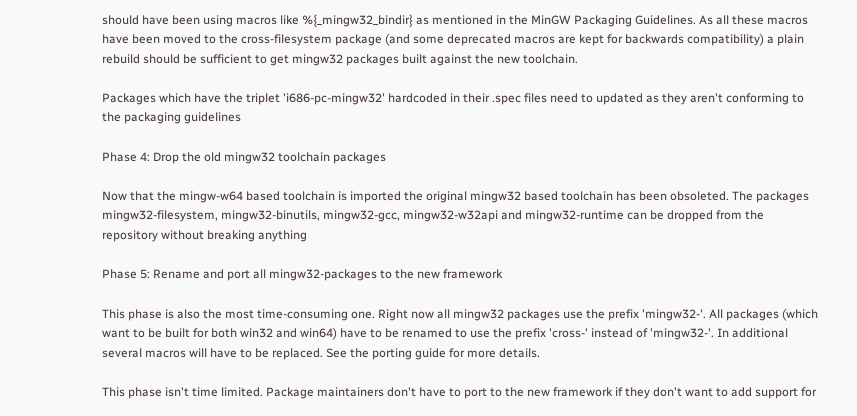should have been using macros like %{_mingw32_bindir} as mentioned in the MinGW Packaging Guidelines. As all these macros have been moved to the cross-filesystem package (and some deprecated macros are kept for backwards compatibility) a plain rebuild should be sufficient to get mingw32 packages built against the new toolchain.

Packages which have the triplet 'i686-pc-mingw32' hardcoded in their .spec files need to updated as they aren't conforming to the packaging guidelines

Phase 4: Drop the old mingw32 toolchain packages

Now that the mingw-w64 based toolchain is imported the original mingw32 based toolchain has been obsoleted. The packages mingw32-filesystem, mingw32-binutils, mingw32-gcc, mingw32-w32api and mingw32-runtime can be dropped from the repository without breaking anything

Phase 5: Rename and port all mingw32-packages to the new framework

This phase is also the most time-consuming one. Right now all mingw32 packages use the prefix 'mingw32-'. All packages (which want to be built for both win32 and win64) have to be renamed to use the prefix 'cross-' instead of 'mingw32-'. In additional several macros will have to be replaced. See the porting guide for more details.

This phase isn't time limited. Package maintainers don't have to port to the new framework if they don't want to add support for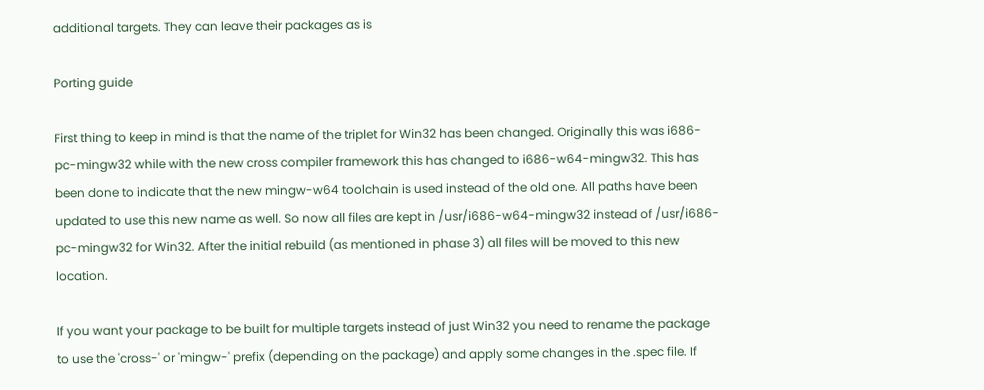additional targets. They can leave their packages as is

Porting guide

First thing to keep in mind is that the name of the triplet for Win32 has been changed. Originally this was i686-pc-mingw32 while with the new cross compiler framework this has changed to i686-w64-mingw32. This has been done to indicate that the new mingw-w64 toolchain is used instead of the old one. All paths have been updated to use this new name as well. So now all files are kept in /usr/i686-w64-mingw32 instead of /usr/i686-pc-mingw32 for Win32. After the initial rebuild (as mentioned in phase 3) all files will be moved to this new location.

If you want your package to be built for multiple targets instead of just Win32 you need to rename the package to use the 'cross-' or 'mingw-' prefix (depending on the package) and apply some changes in the .spec file. If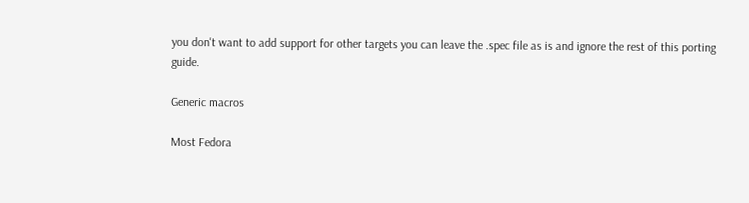you don't want to add support for other targets you can leave the .spec file as is and ignore the rest of this porting guide.

Generic macros

Most Fedora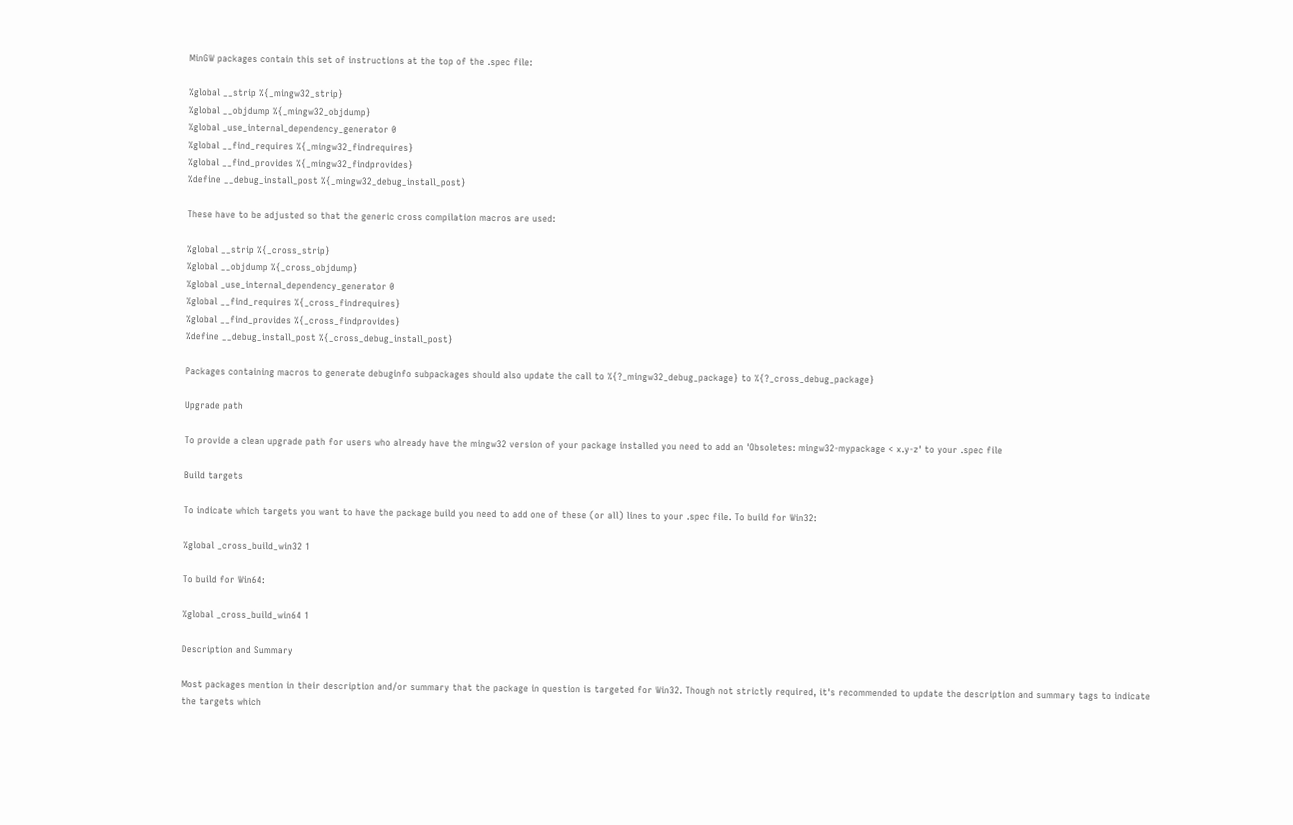MinGW packages contain this set of instructions at the top of the .spec file:

%global __strip %{_mingw32_strip}
%global __objdump %{_mingw32_objdump}
%global _use_internal_dependency_generator 0
%global __find_requires %{_mingw32_findrequires}
%global __find_provides %{_mingw32_findprovides}
%define __debug_install_post %{_mingw32_debug_install_post}

These have to be adjusted so that the generic cross compilation macros are used:

%global __strip %{_cross_strip}
%global __objdump %{_cross_objdump}
%global _use_internal_dependency_generator 0
%global __find_requires %{_cross_findrequires}
%global __find_provides %{_cross_findprovides}
%define __debug_install_post %{_cross_debug_install_post}

Packages containing macros to generate debuginfo subpackages should also update the call to %{?_mingw32_debug_package} to %{?_cross_debug_package}

Upgrade path

To provide a clean upgrade path for users who already have the mingw32 version of your package installed you need to add an 'Obsoletes: mingw32-mypackage < x.y-z' to your .spec file

Build targets

To indicate which targets you want to have the package build you need to add one of these (or all) lines to your .spec file. To build for Win32:

%global _cross_build_win32 1

To build for Win64:

%global _cross_build_win64 1

Description and Summary

Most packages mention in their description and/or summary that the package in question is targeted for Win32. Though not strictly required, it's recommended to update the description and summary tags to indicate the targets which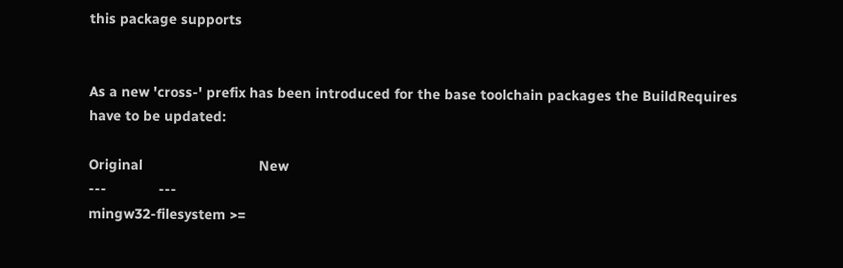this package supports


As a new 'cross-' prefix has been introduced for the base toolchain packages the BuildRequires have to be updated:

Original                             New
---             ---
mingw32-filesystem >=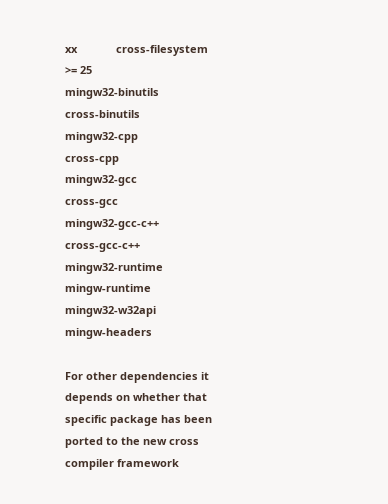xx             cross-filesystem >= 25
mingw32-binutils                     cross-binutils
mingw32-cpp                          cross-cpp
mingw32-gcc                          cross-gcc
mingw32-gcc-c++                      cross-gcc-c++
mingw32-runtime                      mingw-runtime
mingw32-w32api                       mingw-headers

For other dependencies it depends on whether that specific package has been ported to the new cross compiler framework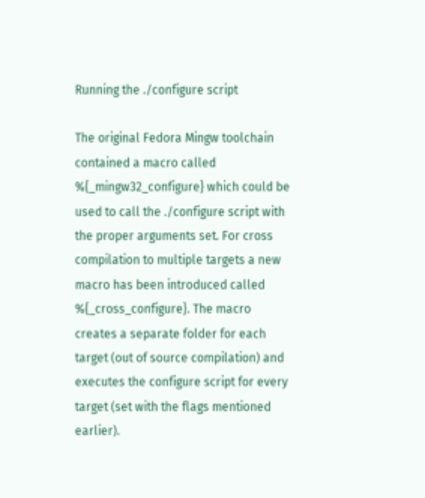Running the ./configure script

The original Fedora Mingw toolchain contained a macro called %{_mingw32_configure} which could be used to call the ./configure script with the proper arguments set. For cross compilation to multiple targets a new macro has been introduced called %{_cross_configure}. The macro creates a separate folder for each target (out of source compilation) and executes the configure script for every target (set with the flags mentioned earlier).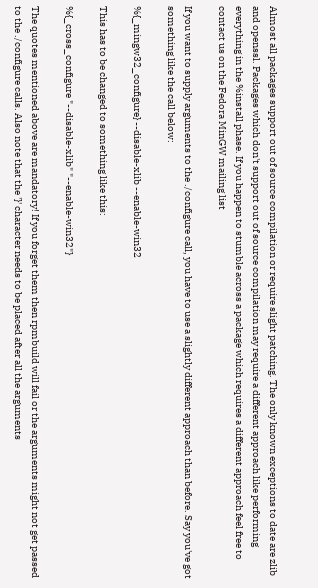Almost all packages support out of source compilation or require slight patching. The only known exceptions to date are zlib and openssl. Packages which don't support out of source compilation may require a different approach like performing everything in the %install phase. If you happen to stumble across a package which requires a different approach feel free to contact us on the Fedora MinGW mailing list

If you want to supply arguments to the ./configure call, you have to use a slightly different approach than before. Say you've got something like the call below:

%{_mingw32_configure} --disable-xlib --enable-win32

This has to be changed to something like this:

%{_cross_configure "--disable-xlib" "--enable-win32"}

The quotes mentioned above are mandatory! If you forget them then rpmbuild will fail or the arguments might not get passed to the ./configure calls. Also note that the '}' character needs to be placed after all the arguments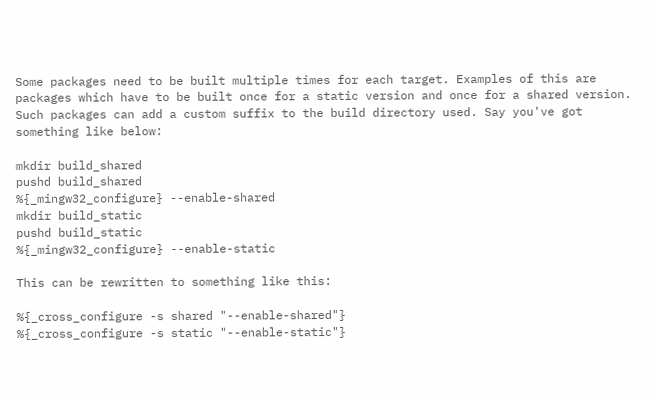Some packages need to be built multiple times for each target. Examples of this are packages which have to be built once for a static version and once for a shared version. Such packages can add a custom suffix to the build directory used. Say you've got something like below:

mkdir build_shared
pushd build_shared
%{_mingw32_configure} --enable-shared
mkdir build_static
pushd build_static
%{_mingw32_configure} --enable-static

This can be rewritten to something like this:

%{_cross_configure -s shared "--enable-shared"}
%{_cross_configure -s static "--enable-static"}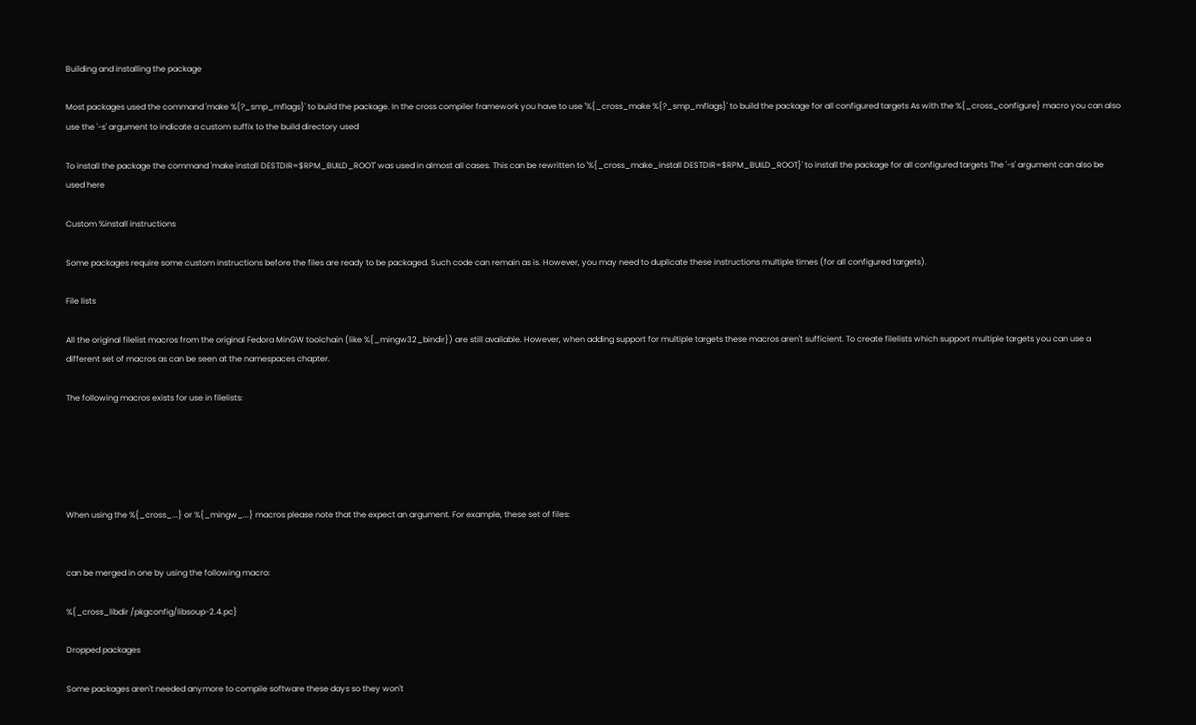Building and installing the package

Most packages used the command 'make %{?_smp_mflags}' to build the package. In the cross compiler framework you have to use '%{_cross_make %{?_smp_mflags}' to build the package for all configured targets As with the %{_cross_configure} macro you can also use the '-s' argument to indicate a custom suffix to the build directory used

To install the package the command 'make install DESTDIR=$RPM_BUILD_ROOT' was used in almost all cases. This can be rewritten to '%{_cross_make_install DESTDIR=$RPM_BUILD_ROOT}' to install the package for all configured targets The '-s' argument can also be used here

Custom %install instructions

Some packages require some custom instructions before the files are ready to be packaged. Such code can remain as is. However, you may need to duplicate these instructions multiple times (for all configured targets).

File lists

All the original filelist macros from the original Fedora MinGW toolchain (like %{_mingw32_bindir}) are still available. However, when adding support for multiple targets these macros aren't sufficient. To create filelists which support multiple targets you can use a different set of macros as can be seen at the namespaces chapter.

The following macros exists for use in filelists:





When using the %{_cross_...} or %{_mingw_...} macros please note that the expect an argument. For example, these set of files:


can be merged in one by using the following macro:

%{_cross_libdir /pkgconfig/libsoup-2.4.pc}

Dropped packages

Some packages aren't needed anymore to compile software these days so they won't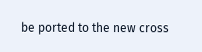be ported to the new cross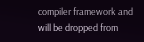compiler framework and will be dropped from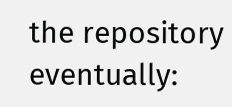the repository eventually: